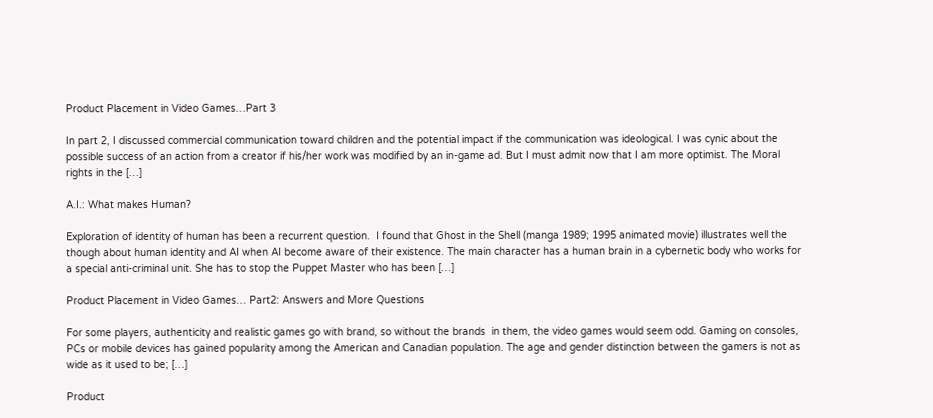Product Placement in Video Games…Part 3

In part 2, I discussed commercial communication toward children and the potential impact if the communication was ideological. I was cynic about the possible success of an action from a creator if his/her work was modified by an in-game ad. But I must admit now that I am more optimist. The Moral rights in the […]

A.I.: What makes Human?

Exploration of identity of human has been a recurrent question.  I found that Ghost in the Shell (manga 1989; 1995 animated movie) illustrates well the though about human identity and AI when AI become aware of their existence. The main character has a human brain in a cybernetic body who works for a special anti-criminal unit. She has to stop the Puppet Master who has been […]

Product Placement in Video Games… Part2: Answers and More Questions

For some players, authenticity and realistic games go with brand, so without the brands  in them, the video games would seem odd. Gaming on consoles, PCs or mobile devices has gained popularity among the American and Canadian population. The age and gender distinction between the gamers is not as wide as it used to be; […]

Product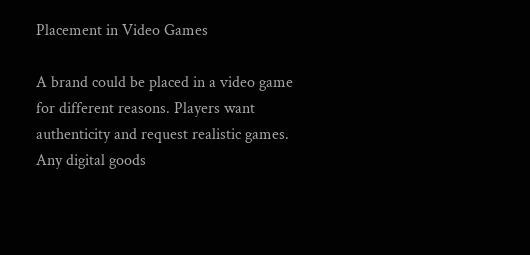Placement in Video Games

A brand could be placed in a video game for different reasons. Players want authenticity and request realistic games. Any digital goods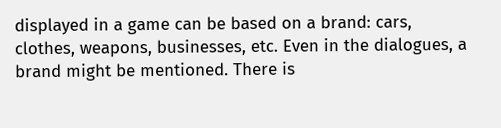displayed in a game can be based on a brand: cars, clothes, weapons, businesses, etc. Even in the dialogues, a brand might be mentioned. There is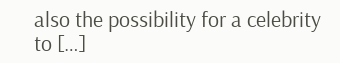also the possibility for a celebrity to […]